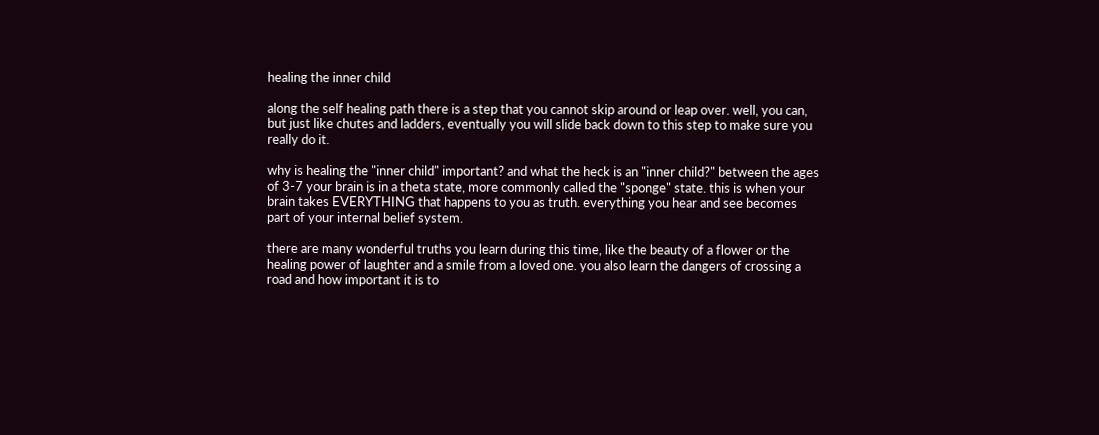healing the inner child

along the self healing path there is a step that you cannot skip around or leap over. well, you can, but just like chutes and ladders, eventually you will slide back down to this step to make sure you really do it.

why is healing the "inner child" important? and what the heck is an "inner child?" between the ages of 3-7 your brain is in a theta state, more commonly called the "sponge" state. this is when your brain takes EVERYTHING that happens to you as truth. everything you hear and see becomes part of your internal belief system.

there are many wonderful truths you learn during this time, like the beauty of a flower or the healing power of laughter and a smile from a loved one. you also learn the dangers of crossing a road and how important it is to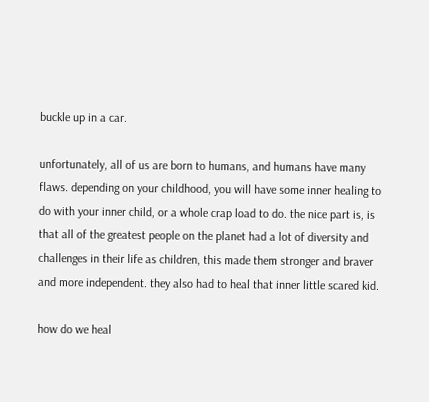buckle up in a car.

unfortunately, all of us are born to humans, and humans have many flaws. depending on your childhood, you will have some inner healing to do with your inner child, or a whole crap load to do. the nice part is, is that all of the greatest people on the planet had a lot of diversity and challenges in their life as children, this made them stronger and braver and more independent. they also had to heal that inner little scared kid.

how do we heal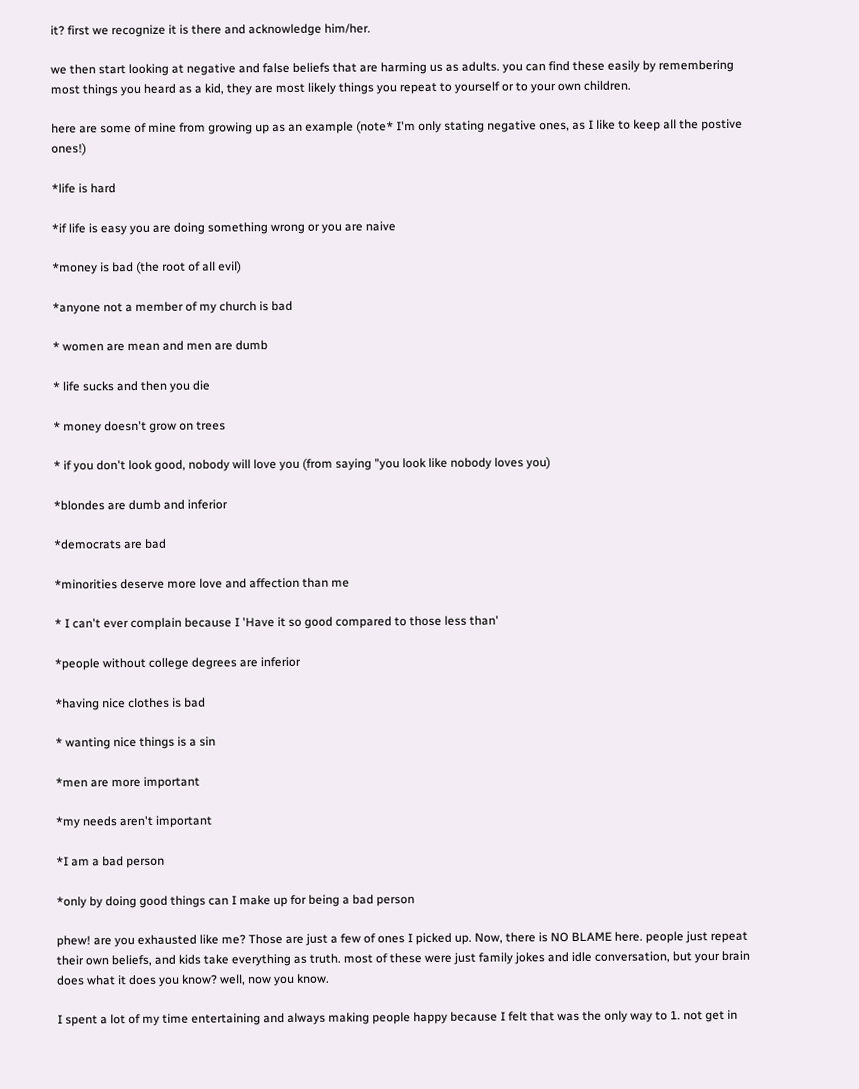it? first we recognize it is there and acknowledge him/her.

we then start looking at negative and false beliefs that are harming us as adults. you can find these easily by remembering most things you heard as a kid, they are most likely things you repeat to yourself or to your own children.

here are some of mine from growing up as an example (note* I'm only stating negative ones, as I like to keep all the postive ones!)

*life is hard

*if life is easy you are doing something wrong or you are naive

*money is bad (the root of all evil)

*anyone not a member of my church is bad

* women are mean and men are dumb

* life sucks and then you die

* money doesn't grow on trees

* if you don't look good, nobody will love you (from saying "you look like nobody loves you)

*blondes are dumb and inferior

*democrats are bad

*minorities deserve more love and affection than me

* I can't ever complain because I 'Have it so good compared to those less than'

*people without college degrees are inferior

*having nice clothes is bad

* wanting nice things is a sin

*men are more important

*my needs aren't important

*I am a bad person

*only by doing good things can I make up for being a bad person

phew! are you exhausted like me? Those are just a few of ones I picked up. Now, there is NO BLAME here. people just repeat their own beliefs, and kids take everything as truth. most of these were just family jokes and idle conversation, but your brain does what it does you know? well, now you know.

I spent a lot of my time entertaining and always making people happy because I felt that was the only way to 1. not get in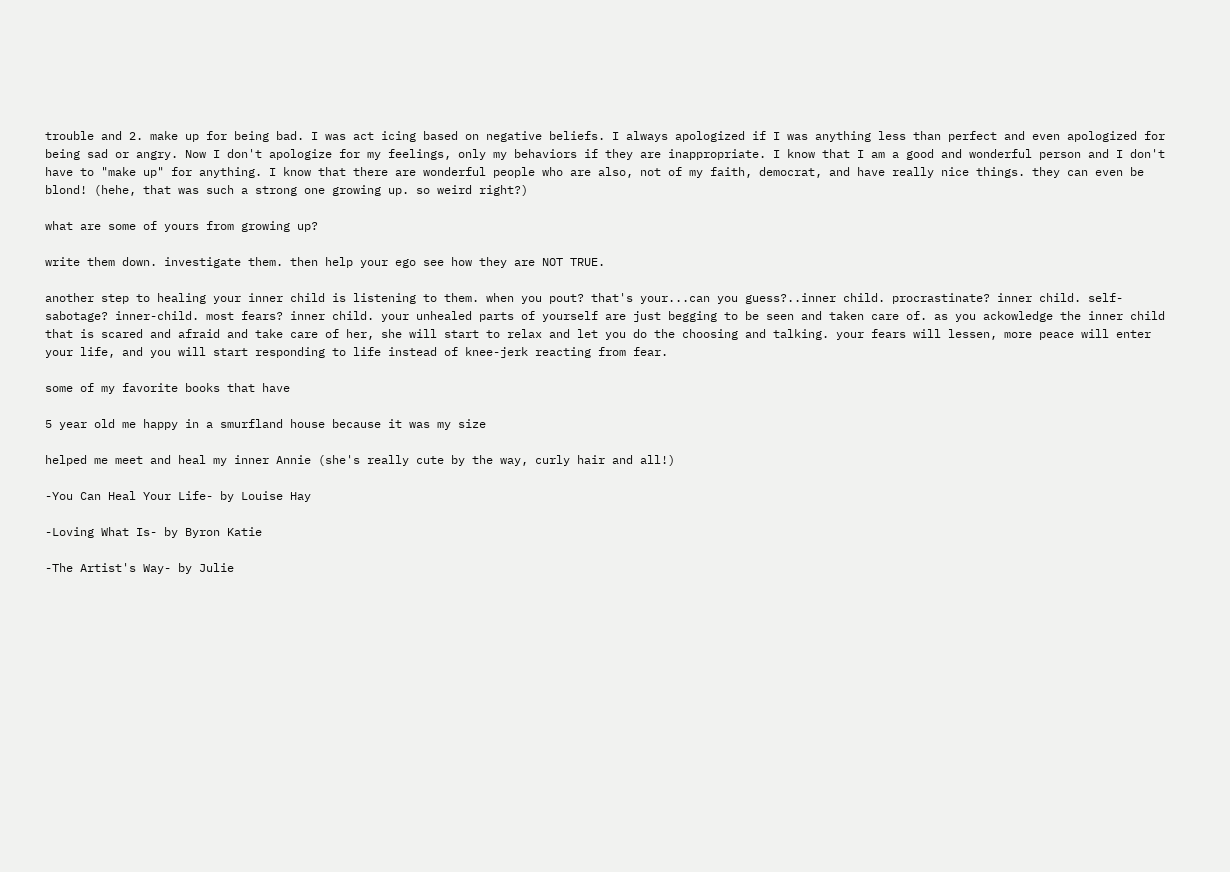trouble and 2. make up for being bad. I was act icing based on negative beliefs. I always apologized if I was anything less than perfect and even apologized for being sad or angry. Now I don't apologize for my feelings, only my behaviors if they are inappropriate. I know that I am a good and wonderful person and I don't have to "make up" for anything. I know that there are wonderful people who are also, not of my faith, democrat, and have really nice things. they can even be blond! (hehe, that was such a strong one growing up. so weird right?)

what are some of yours from growing up?

write them down. investigate them. then help your ego see how they are NOT TRUE.

another step to healing your inner child is listening to them. when you pout? that's your...can you guess?..inner child. procrastinate? inner child. self-sabotage? inner-child. most fears? inner child. your unhealed parts of yourself are just begging to be seen and taken care of. as you ackowledge the inner child that is scared and afraid and take care of her, she will start to relax and let you do the choosing and talking. your fears will lessen, more peace will enter your life, and you will start responding to life instead of knee-jerk reacting from fear.

some of my favorite books that have

5 year old me happy in a smurfland house because it was my size

helped me meet and heal my inner Annie (she's really cute by the way, curly hair and all!)

-You Can Heal Your Life- by Louise Hay

-Loving What Is- by Byron Katie

-The Artist's Way- by Julie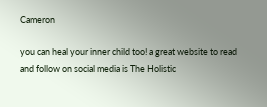Cameron

you can heal your inner child too! a great website to read and follow on social media is The Holistic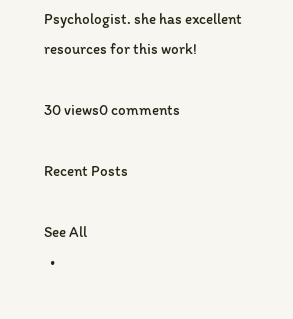Psychologist. she has excellent resources for this work!

30 views0 comments

Recent Posts

See All
  •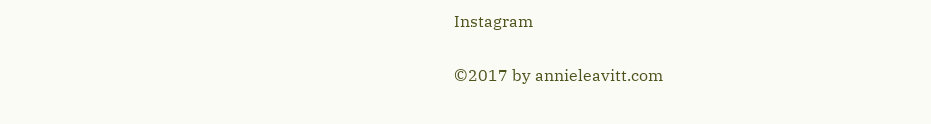Instagram

©2017 by annieleavitt.com